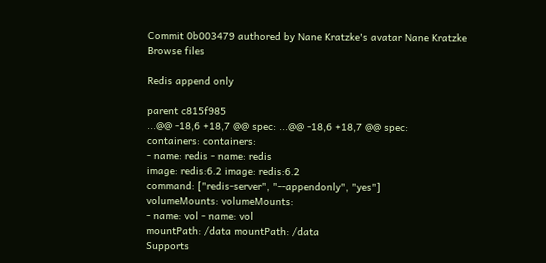Commit 0b003479 authored by Nane Kratzke's avatar Nane Kratzke
Browse files

Redis append only

parent c815f985
...@@ -18,6 +18,7 @@ spec: ...@@ -18,6 +18,7 @@ spec:
containers: containers:
- name: redis - name: redis
image: redis:6.2 image: redis:6.2
command: ["redis-server", "--appendonly", "yes"]
volumeMounts: volumeMounts:
- name: vol - name: vol
mountPath: /data mountPath: /data
Supports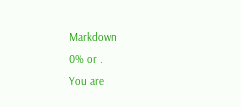Markdown
0% or .
You are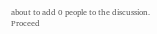about to add 0 people to the discussion. Proceed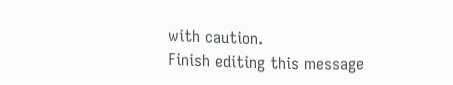with caution.
Finish editing this message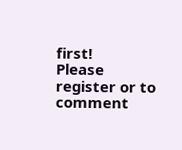first!
Please register or to comment